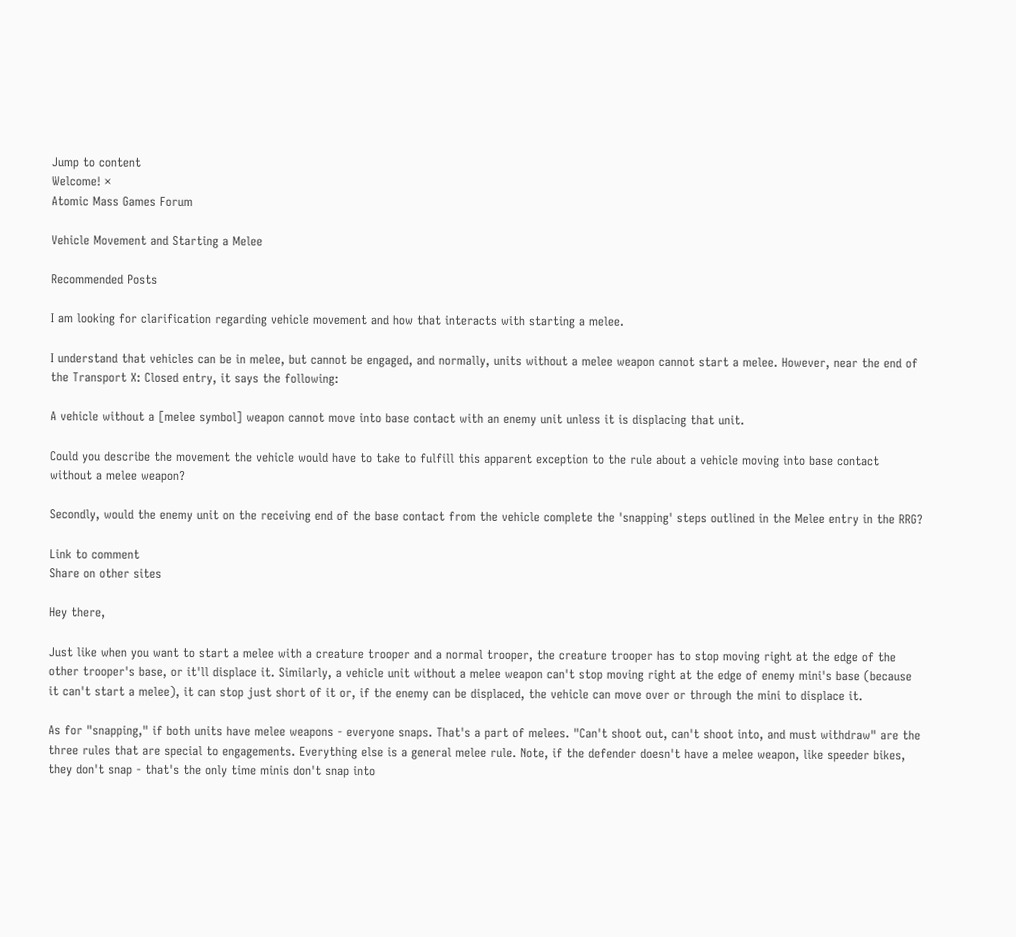Jump to content
Welcome! ×
Atomic Mass Games Forum

Vehicle Movement and Starting a Melee

Recommended Posts

I am looking for clarification regarding vehicle movement and how that interacts with starting a melee.

I understand that vehicles can be in melee, but cannot be engaged, and normally, units without a melee weapon cannot start a melee. However, near the end of the Transport X: Closed entry, it says the following:

A vehicle without a [melee symbol] weapon cannot move into base contact with an enemy unit unless it is displacing that unit.

Could you describe the movement the vehicle would have to take to fulfill this apparent exception to the rule about a vehicle moving into base contact without a melee weapon?

Secondly, would the enemy unit on the receiving end of the base contact from the vehicle complete the 'snapping' steps outlined in the Melee entry in the RRG?

Link to comment
Share on other sites

Hey there,

Just like when you want to start a melee with a creature trooper and a normal trooper, the creature trooper has to stop moving right at the edge of the other trooper's base, or it'll displace it. Similarly, a vehicle unit without a melee weapon can't stop moving right at the edge of enemy mini's base (because it can't start a melee), it can stop just short of it or, if the enemy can be displaced, the vehicle can move over or through the mini to displace it.

As for "snapping," if both units have melee weapons - everyone snaps. That's a part of melees. "Can't shoot out, can't shoot into, and must withdraw" are the three rules that are special to engagements. Everything else is a general melee rule. Note, if the defender doesn't have a melee weapon, like speeder bikes, they don't snap - that's the only time minis don't snap into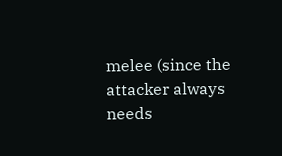melee (since the attacker always needs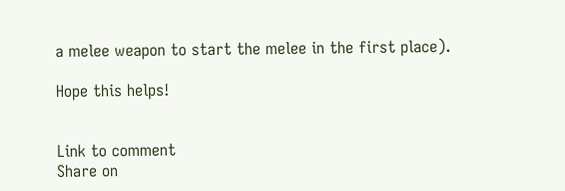a melee weapon to start the melee in the first place).

Hope this helps!


Link to comment
Share on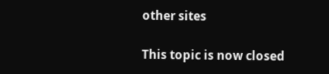other sites

This topic is now closed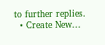to further replies.
  • Create New...